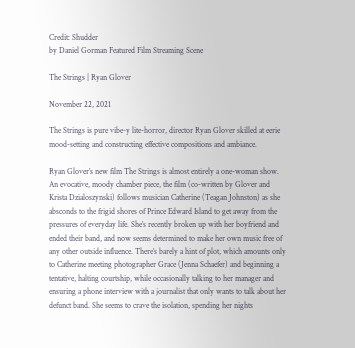Credit: Shudder
by Daniel Gorman Featured Film Streaming Scene

The Strings | Ryan Glover

November 22, 2021

The Strings is pure vibe-y lite-horror, director Ryan Glover skilled at eerie mood-setting and constructing effective compositions and ambiance.

Ryan Glover’s new film The Strings is almost entirely a one-woman show. An evocative, moody chamber piece, the film (co-written by Glover and Krista Dzialoszynski) follows musician Catherine (Teagan Johnston) as she absconds to the frigid shores of Prince Edward Island to get away from the pressures of everyday life. She’s recently broken up with her boyfriend and ended their band, and now seems determined to make her own music free of any other outside influence. There’s barely a hint of plot, which amounts only to Catherine meeting photographer Grace (Jenna Schaefer) and beginning a tentative, halting courtship, while occasionally talking to her manager and ensuring a phone interview with a journalist that only wants to talk about her defunct band. She seems to crave the isolation, spending her nights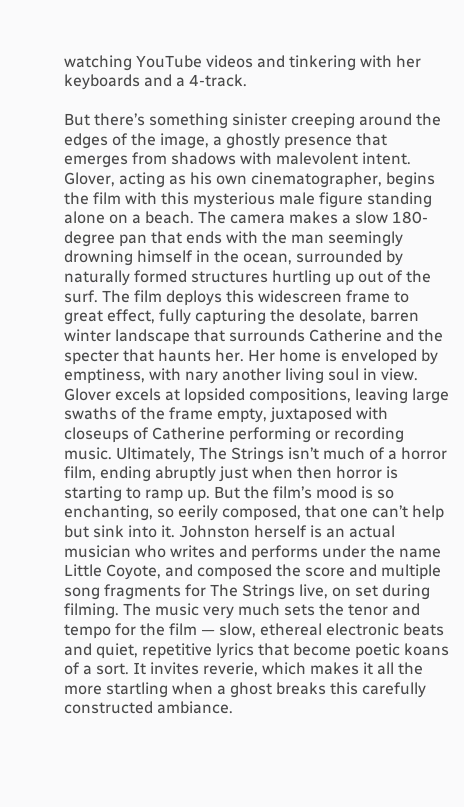watching YouTube videos and tinkering with her keyboards and a 4-track.

But there’s something sinister creeping around the edges of the image, a ghostly presence that emerges from shadows with malevolent intent. Glover, acting as his own cinematographer, begins the film with this mysterious male figure standing alone on a beach. The camera makes a slow 180-degree pan that ends with the man seemingly drowning himself in the ocean, surrounded by naturally formed structures hurtling up out of the surf. The film deploys this widescreen frame to great effect, fully capturing the desolate, barren winter landscape that surrounds Catherine and the specter that haunts her. Her home is enveloped by emptiness, with nary another living soul in view. Glover excels at lopsided compositions, leaving large swaths of the frame empty, juxtaposed with closeups of Catherine performing or recording music. Ultimately, The Strings isn’t much of a horror film, ending abruptly just when then horror is starting to ramp up. But the film’s mood is so enchanting, so eerily composed, that one can’t help but sink into it. Johnston herself is an actual musician who writes and performs under the name Little Coyote, and composed the score and multiple song fragments for The Strings live, on set during filming. The music very much sets the tenor and tempo for the film — slow, ethereal electronic beats and quiet, repetitive lyrics that become poetic koans of a sort. It invites reverie, which makes it all the more startling when a ghost breaks this carefully constructed ambiance.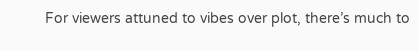For viewers attuned to vibes over plot, there’s much to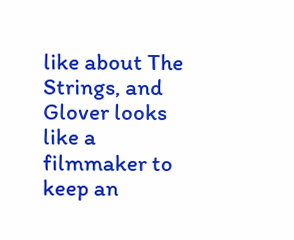like about The Strings, and Glover looks like a filmmaker to keep an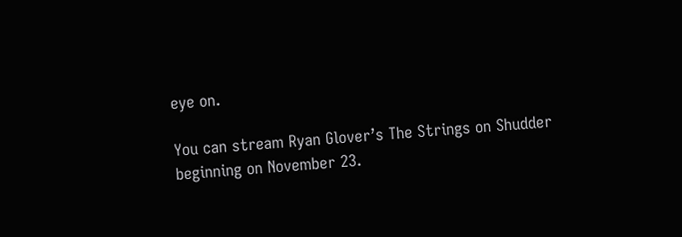eye on.

You can stream Ryan Glover’s The Strings on Shudder beginning on November 23.